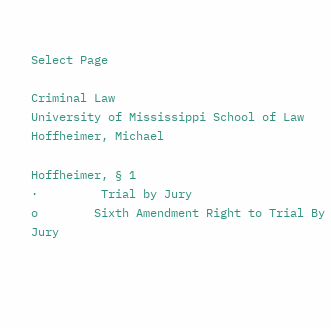Select Page

Criminal Law
University of Mississippi School of Law
Hoffheimer, Michael

Hoffheimer, § 1
·         Trial by Jury
o        Sixth Amendment Right to Trial By Jury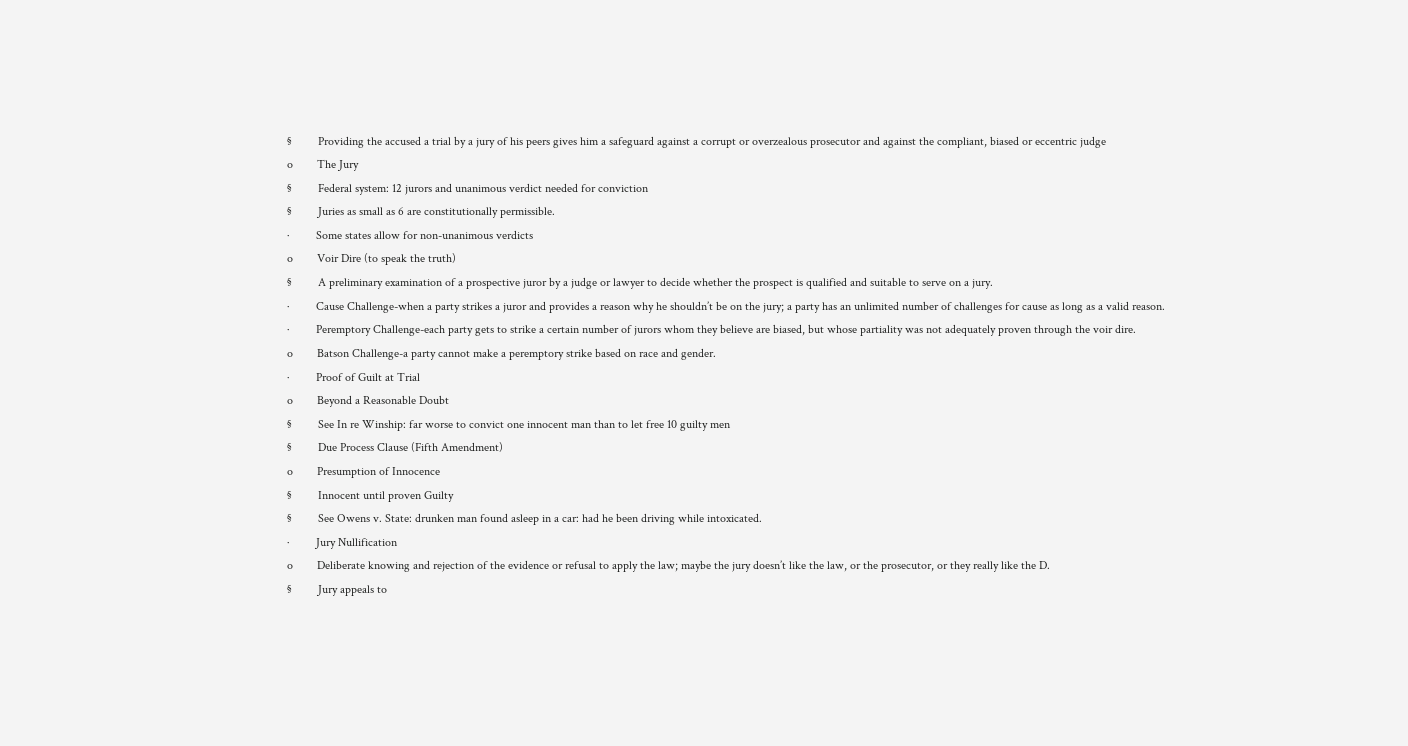§         Providing the accused a trial by a jury of his peers gives him a safeguard against a corrupt or overzealous prosecutor and against the compliant, biased or eccentric judge
o        The Jury
§         Federal system: 12 jurors and unanimous verdict needed for conviction
§         Juries as small as 6 are constitutionally permissible.
·         Some states allow for non-unanimous verdicts
o        Voir Dire (to speak the truth)
§         A preliminary examination of a prospective juror by a judge or lawyer to decide whether the prospect is qualified and suitable to serve on a jury.
·         Cause Challenge-when a party strikes a juror and provides a reason why he shouldn’t be on the jury; a party has an unlimited number of challenges for cause as long as a valid reason.
·         Peremptory Challenge-each party gets to strike a certain number of jurors whom they believe are biased, but whose partiality was not adequately proven through the voir dire.
o        Batson Challenge-a party cannot make a peremptory strike based on race and gender.
·         Proof of Guilt at Trial
o        Beyond a Reasonable Doubt
§         See In re Winship: far worse to convict one innocent man than to let free 10 guilty men
§         Due Process Clause (Fifth Amendment)
o        Presumption of Innocence
§         Innocent until proven Guilty
§         See Owens v. State: drunken man found asleep in a car: had he been driving while intoxicated.
·         Jury Nullification
o        Deliberate knowing and rejection of the evidence or refusal to apply the law; maybe the jury doesn’t like the law, or the prosecutor, or they really like the D.
§         Jury appeals to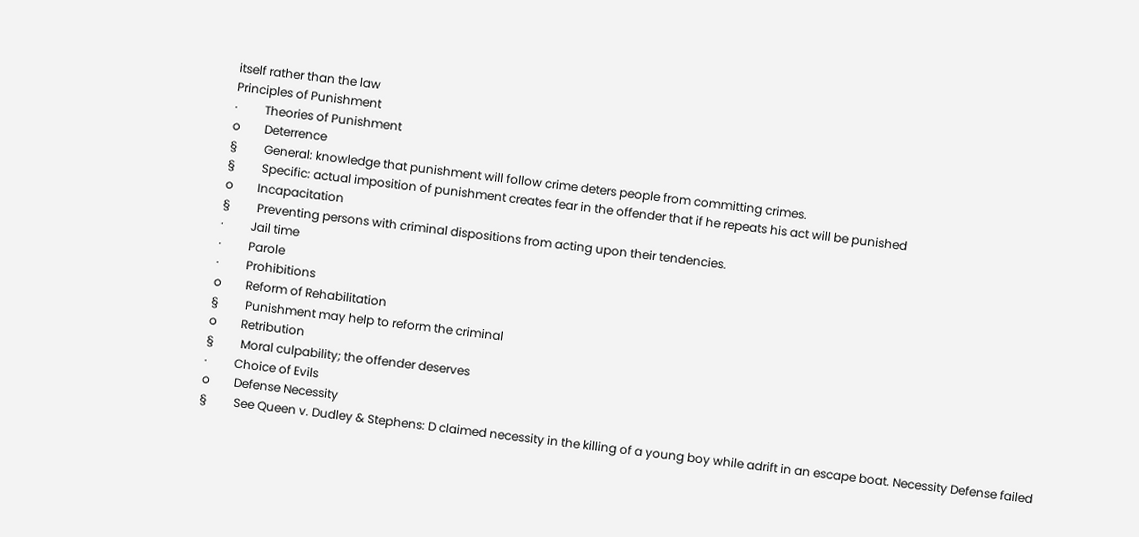itself rather than the law
Principles of Punishment
·         Theories of Punishment
o        Deterrence
§         General: knowledge that punishment will follow crime deters people from committing crimes.
§         Specific: actual imposition of punishment creates fear in the offender that if he repeats his act will be punished
o        Incapacitation
§         Preventing persons with criminal dispositions from acting upon their tendencies.
·         Jail time
·         Parole
·         Prohibitions
o        Reform of Rehabilitation
§         Punishment may help to reform the criminal
o        Retribution
§         Moral culpability; the offender deserves
·         Choice of Evils
o        Defense Necessity
§         See Queen v. Dudley & Stephens: D claimed necessity in the killing of a young boy while adrift in an escape boat. Necessity Defense failed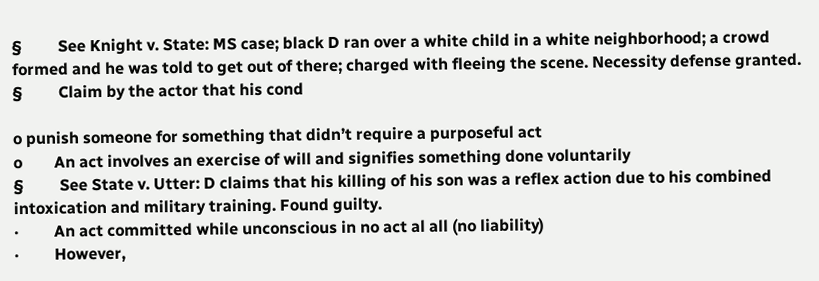§         See Knight v. State: MS case; black D ran over a white child in a white neighborhood; a crowd formed and he was told to get out of there; charged with fleeing the scene. Necessity defense granted.
§         Claim by the actor that his cond

o punish someone for something that didn’t require a purposeful act
o        An act involves an exercise of will and signifies something done voluntarily
§         See State v. Utter: D claims that his killing of his son was a reflex action due to his combined intoxication and military training. Found guilty.
·         An act committed while unconscious in no act al all (no liability)
·         However,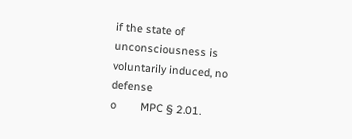if the state of unconsciousness is voluntarily induced, no defense
o        MPC § 2.01.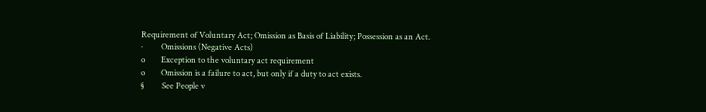Requirement of Voluntary Act; Omission as Basis of Liability; Possession as an Act.
·         Omissions (Negative Acts)
o        Exception to the voluntary act requirement
o        Omission is a failure to act, but only if a duty to act exists.
§         See People v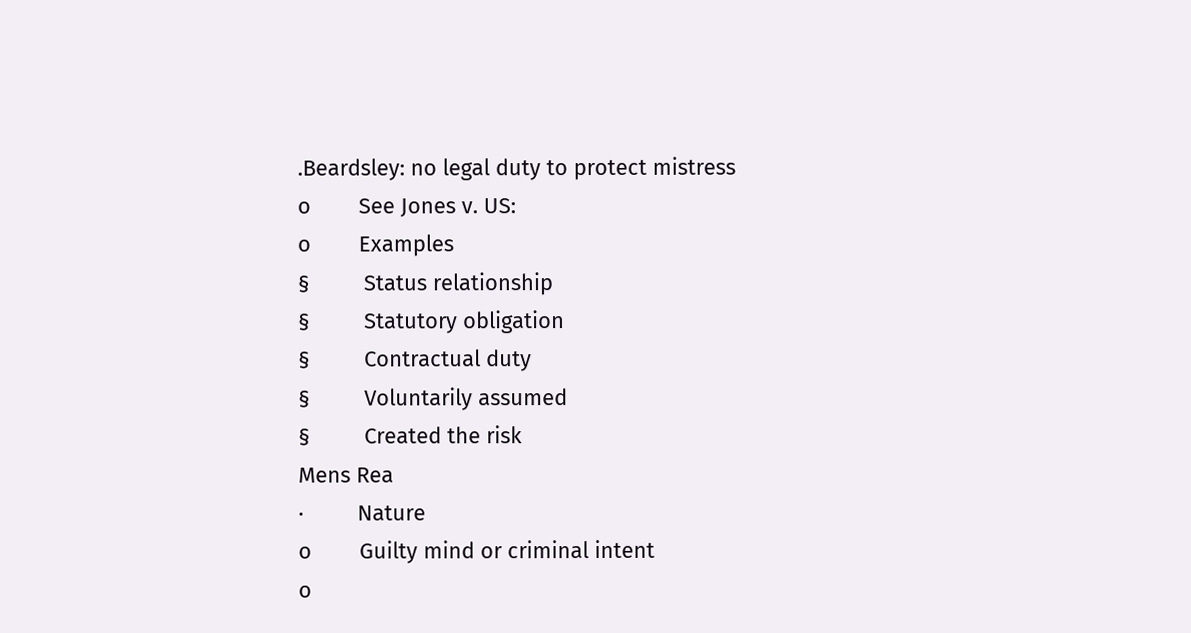.Beardsley: no legal duty to protect mistress
o        See Jones v. US:
o        Examples
§         Status relationship
§         Statutory obligation
§         Contractual duty
§         Voluntarily assumed
§         Created the risk
Mens Rea
·         Nature
o        Guilty mind or criminal intent
o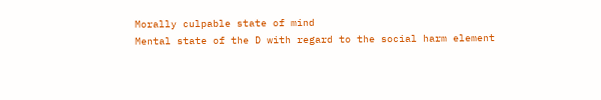Morally culpable state of mind
Mental state of the D with regard to the social harm element